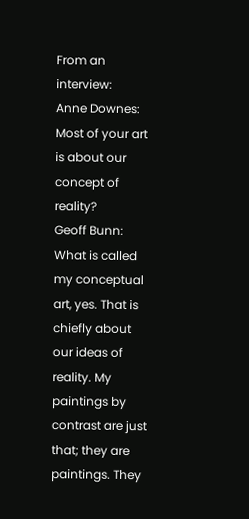From an interview:
Anne Downes: Most of your art is about our concept of reality?
Geoff Bunn: What is called my conceptual art, yes. That is chiefly about our ideas of reality. My paintings by contrast are just that; they are paintings. They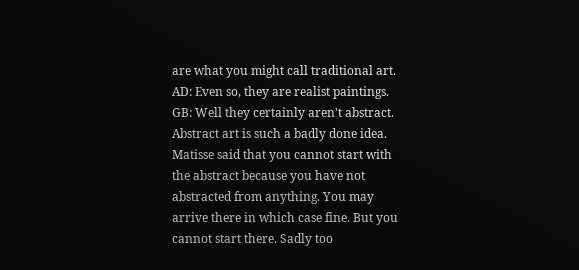are what you might call traditional art.
AD: Even so, they are realist paintings.
GB: Well they certainly aren't abstract. Abstract art is such a badly done idea. Matisse said that you cannot start with the abstract because you have not abstracted from anything. You may arrive there in which case fine. But you cannot start there. Sadly too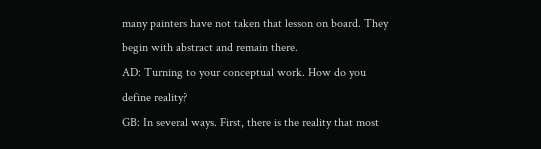many painters have not taken that lesson on board. They begin with abstract and remain there.
AD: Turning to your conceptual work. How do you define reality?
GB: In several ways. First, there is the reality that most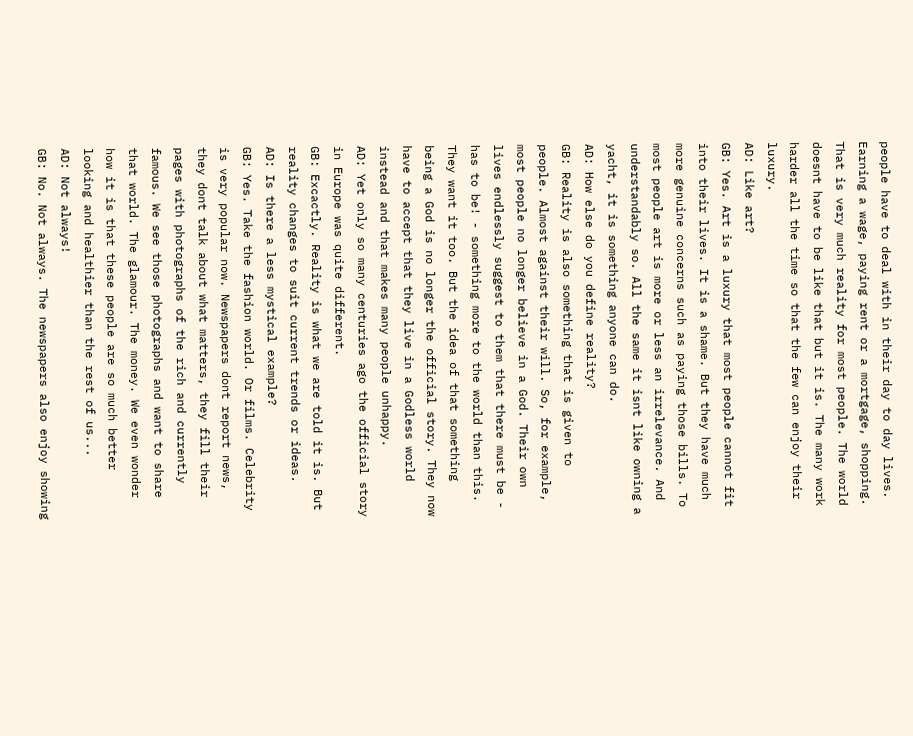people have to deal with in their day to day lives. Earning a wage, paying rent or a mortgage, shopping. That is very much reality for most people. The world doesnt have to be like that but it is. The many work harder all the time so that the few can enjoy their luxury.
AD: Like art?
GB: Yes. Art is a luxury that most people cannot fit into their lives. It is a shame. But they have much more genuine concerns such as paying those bills. To most people art is more or less an irrelevance. And understandably so. All the same it isnt like owning a yacht, it is something anyone can do.
AD: How else do you define reality?
GB: Reality is also something that is given to people. Almost against their will. So, for example, most people no longer believe in a God. Their own lives endlessly suggest to them that there must be - has to be! - something more to the world than this. They want it too. But the idea of that something being a God is no longer the official story. They now have to accept that they live in a Godless world instead and that makes many people unhappy.
AD: Yet only so many centuries ago the official story in Europe was quite different.
GB: Excactly. Reality is what we are told it is. But reality changes to suit current trends or ideas.
AD: Is there a less mystical example?
GB: Yes. Take the fashion world. Or films. Celebrity is very popular now. Newspapers dont report news, they dont talk about what matters, they fill their pages with photographs of the rich and currently famous. We see those photographs and want to share that world. The glamour. The money. We even wonder how it is that these people are so much better looking and healthier than the rest of us...
AD: Not always!
GB: No. Not always. The newspapers also enjoy showing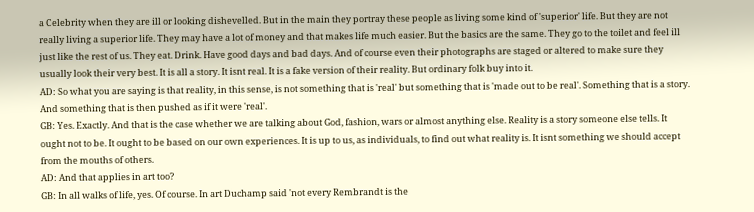a Celebrity when they are ill or looking dishevelled. But in the main they portray these people as living some kind of 'superior' life. But they are not really living a superior life. They may have a lot of money and that makes life much easier. But the basics are the same. They go to the toilet and feel ill just like the rest of us. They eat. Drink. Have good days and bad days. And of course even their photographs are staged or altered to make sure they usually look their very best. It is all a story. It isnt real. It is a fake version of their reality. But ordinary folk buy into it.
AD: So what you are saying is that reality, in this sense, is not something that is 'real' but something that is 'made out to be real'. Something that is a story. And something that is then pushed as if it were 'real'.
GB: Yes. Exactly. And that is the case whether we are talking about God, fashion, wars or almost anything else. Reality is a story someone else tells. It ought not to be. It ought to be based on our own experiences. It is up to us, as individuals, to find out what reality is. It isnt something we should accept from the mouths of others.
AD: And that applies in art too?
GB: In all walks of life, yes. Of course. In art Duchamp said 'not every Rembrandt is the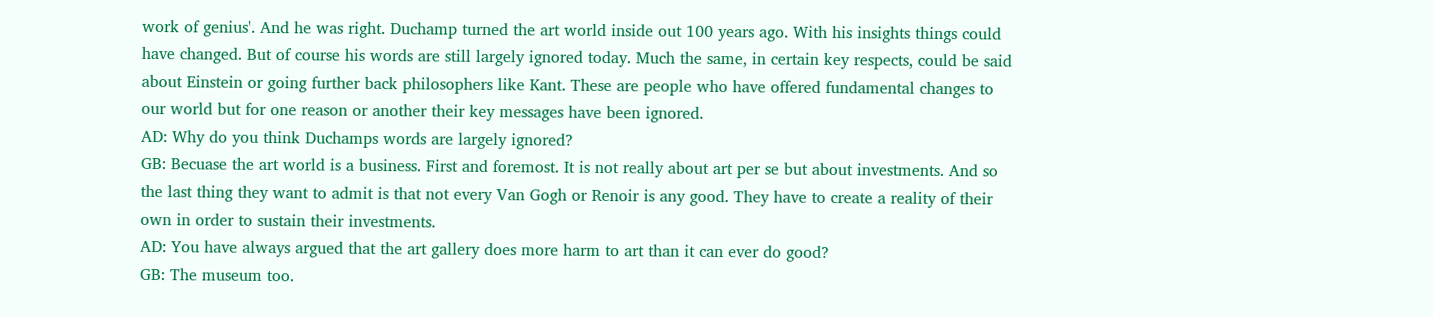work of genius'. And he was right. Duchamp turned the art world inside out 100 years ago. With his insights things could have changed. But of course his words are still largely ignored today. Much the same, in certain key respects, could be said about Einstein or going further back philosophers like Kant. These are people who have offered fundamental changes to our world but for one reason or another their key messages have been ignored.
AD: Why do you think Duchamps words are largely ignored?
GB: Becuase the art world is a business. First and foremost. It is not really about art per se but about investments. And so the last thing they want to admit is that not every Van Gogh or Renoir is any good. They have to create a reality of their own in order to sustain their investments.
AD: You have always argued that the art gallery does more harm to art than it can ever do good?
GB: The museum too.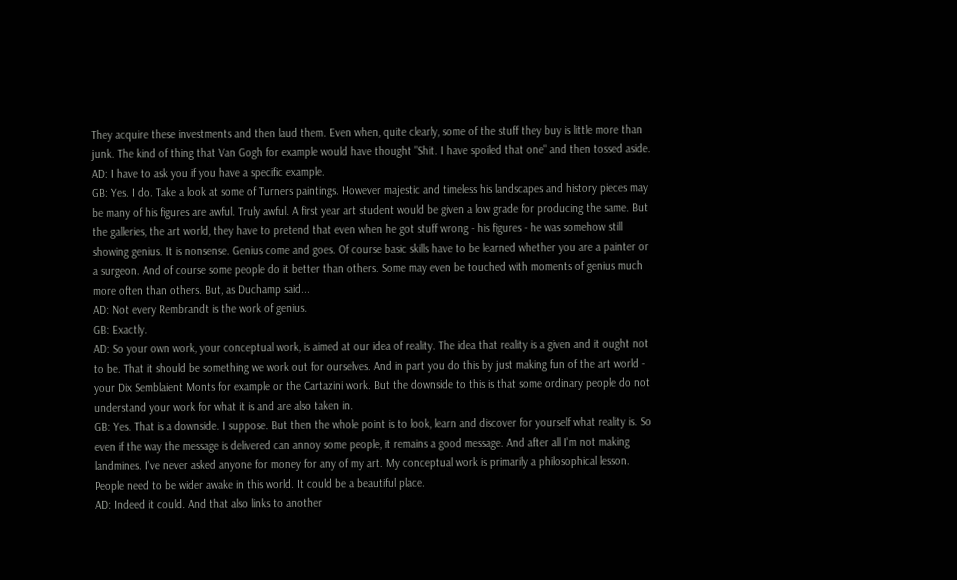They acquire these investments and then laud them. Even when, quite clearly, some of the stuff they buy is little more than junk. The kind of thing that Van Gogh for example would have thought "Shit. I have spoiled that one" and then tossed aside.
AD: I have to ask you if you have a specific example.
GB: Yes. I do. Take a look at some of Turners paintings. However majestic and timeless his landscapes and history pieces may be many of his figures are awful. Truly awful. A first year art student would be given a low grade for producing the same. But the galleries, the art world, they have to pretend that even when he got stuff wrong - his figures - he was somehow still showing genius. It is nonsense. Genius come and goes. Of course basic skills have to be learned whether you are a painter or a surgeon. And of course some people do it better than others. Some may even be touched with moments of genius much more often than others. But, as Duchamp said...
AD: Not every Rembrandt is the work of genius.
GB: Exactly.
AD: So your own work, your conceptual work, is aimed at our idea of reality. The idea that reality is a given and it ought not to be. That it should be something we work out for ourselves. And in part you do this by just making fun of the art world - your Dix Semblaient Monts for example or the Cartazini work. But the downside to this is that some ordinary people do not understand your work for what it is and are also taken in.
GB: Yes. That is a downside. I suppose. But then the whole point is to look, learn and discover for yourself what reality is. So even if the way the message is delivered can annoy some people, it remains a good message. And after all I'm not making landmines. I've never asked anyone for money for any of my art. My conceptual work is primarily a philosophical lesson. People need to be wider awake in this world. It could be a beautiful place.
AD: Indeed it could. And that also links to another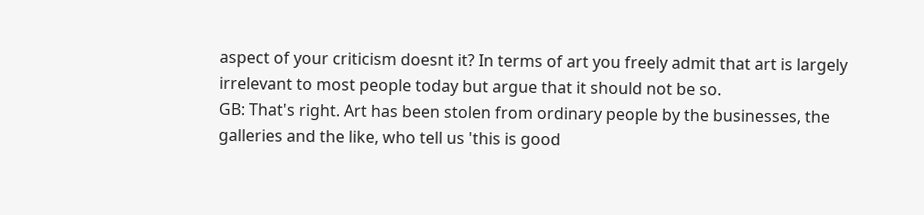aspect of your criticism doesnt it? In terms of art you freely admit that art is largely irrelevant to most people today but argue that it should not be so.
GB: That's right. Art has been stolen from ordinary people by the businesses, the galleries and the like, who tell us 'this is good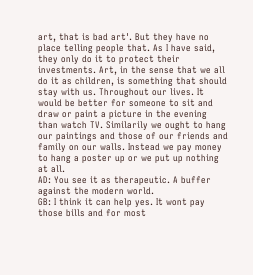art, that is bad art'. But they have no place telling people that. As I have said, they only do it to protect their investments. Art, in the sense that we all do it as children, is something that should stay with us. Throughout our lives. It would be better for someone to sit and draw or paint a picture in the evening than watch TV. Similarily we ought to hang our paintings and those of our friends and family on our walls. Instead we pay money to hang a poster up or we put up nothing at all.
AD: You see it as therapeutic. A buffer against the modern world.
GB: I think it can help yes. It wont pay those bills and for most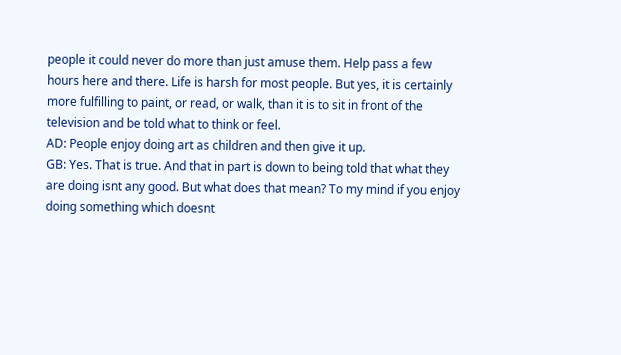people it could never do more than just amuse them. Help pass a few hours here and there. Life is harsh for most people. But yes, it is certainly more fulfilling to paint, or read, or walk, than it is to sit in front of the television and be told what to think or feel.
AD: People enjoy doing art as children and then give it up.
GB: Yes. That is true. And that in part is down to being told that what they are doing isnt any good. But what does that mean? To my mind if you enjoy doing something which doesnt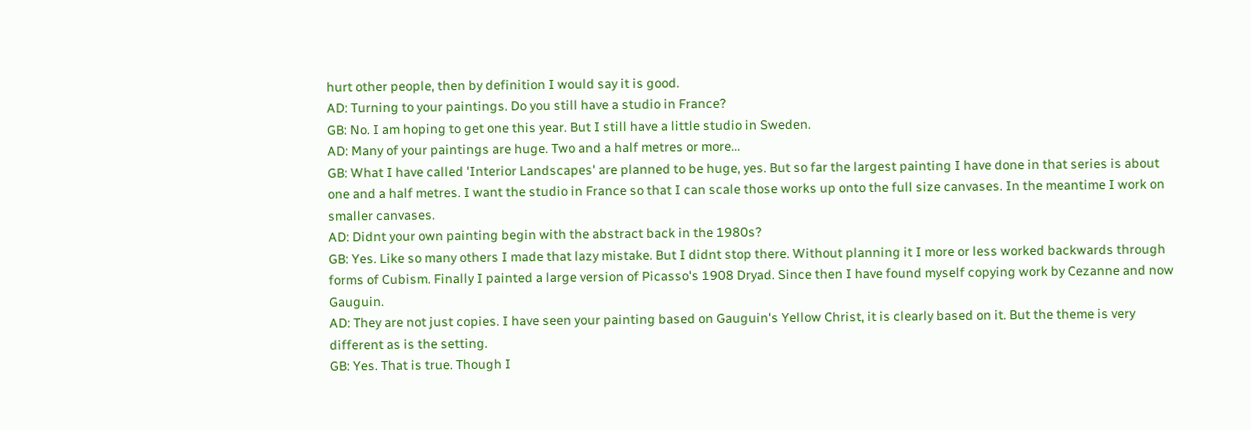hurt other people, then by definition I would say it is good.
AD: Turning to your paintings. Do you still have a studio in France?
GB: No. I am hoping to get one this year. But I still have a little studio in Sweden.
AD: Many of your paintings are huge. Two and a half metres or more...
GB: What I have called 'Interior Landscapes' are planned to be huge, yes. But so far the largest painting I have done in that series is about one and a half metres. I want the studio in France so that I can scale those works up onto the full size canvases. In the meantime I work on smaller canvases.
AD: Didnt your own painting begin with the abstract back in the 1980s?
GB: Yes. Like so many others I made that lazy mistake. But I didnt stop there. Without planning it I more or less worked backwards through forms of Cubism. Finally I painted a large version of Picasso's 1908 Dryad. Since then I have found myself copying work by Cezanne and now Gauguin.
AD: They are not just copies. I have seen your painting based on Gauguin's Yellow Christ, it is clearly based on it. But the theme is very different as is the setting.
GB: Yes. That is true. Though I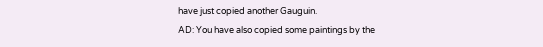have just copied another Gauguin.
AD: You have also copied some paintings by the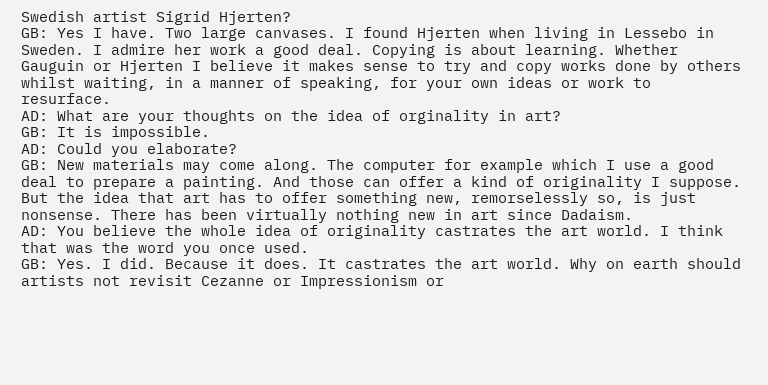Swedish artist Sigrid Hjerten?
GB: Yes I have. Two large canvases. I found Hjerten when living in Lessebo in Sweden. I admire her work a good deal. Copying is about learning. Whether Gauguin or Hjerten I believe it makes sense to try and copy works done by others whilst waiting, in a manner of speaking, for your own ideas or work to resurface.
AD: What are your thoughts on the idea of orginality in art?
GB: It is impossible.
AD: Could you elaborate?
GB: New materials may come along. The computer for example which I use a good deal to prepare a painting. And those can offer a kind of originality I suppose. But the idea that art has to offer something new, remorselessly so, is just nonsense. There has been virtually nothing new in art since Dadaism.
AD: You believe the whole idea of originality castrates the art world. I think that was the word you once used.
GB: Yes. I did. Because it does. It castrates the art world. Why on earth should artists not revisit Cezanne or Impressionism or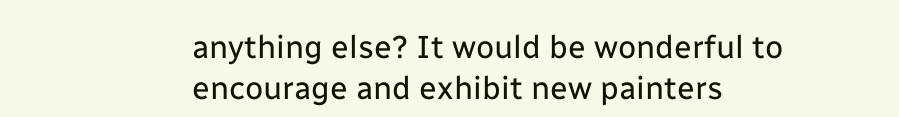anything else? It would be wonderful to encourage and exhibit new painters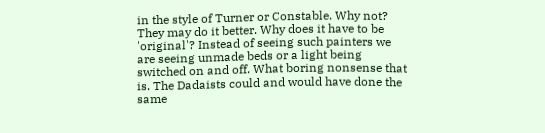in the style of Turner or Constable. Why not? They may do it better. Why does it have to be 'original'? Instead of seeing such painters we are seeing unmade beds or a light being switched on and off. What boring nonsense that is. The Dadaists could and would have done the same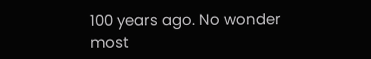100 years ago. No wonder most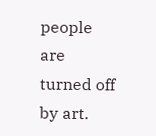people are turned off by art.